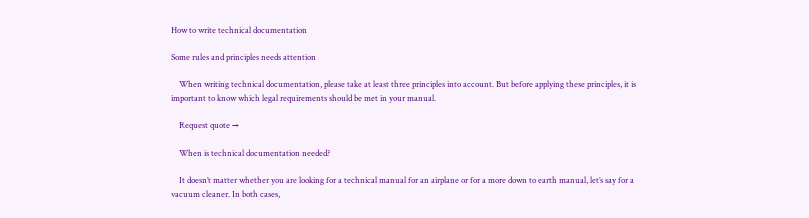How to write technical documentation

Some rules and principles needs attention

    When writing technical documentation, please take at least three principles into account. But before applying these principles, it is important to know which legal requirements should be met in your manual.

    Request quote →

    When is technical documentation needed?

    It doesn’t matter whether you are looking for a technical manual for an airplane or for a more down to earth manual, let’s say for a vacuum cleaner. In both cases,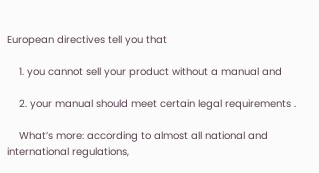European directives tell you that

    1. you cannot sell your product without a manual and

    2. your manual should meet certain legal requirements .

    What’s more: according to almost all national and international regulations,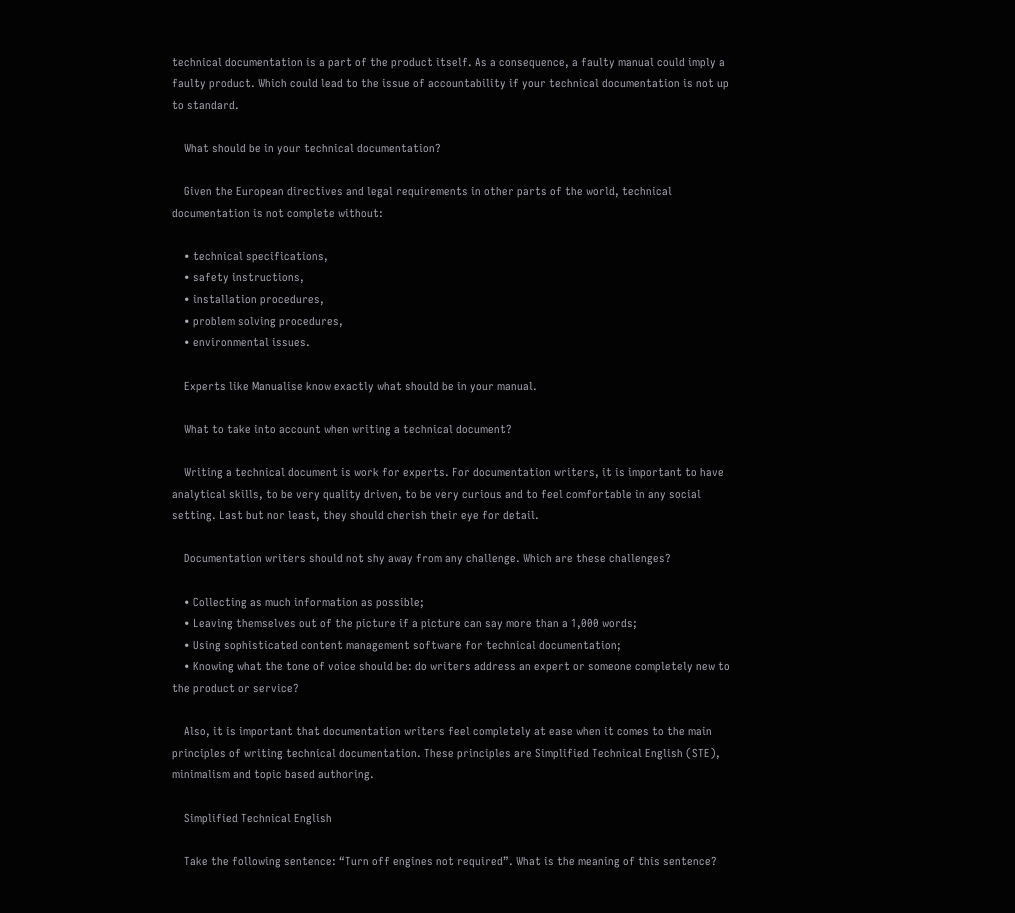technical documentation is a part of the product itself. As a consequence, a faulty manual could imply a faulty product. Which could lead to the issue of accountability if your technical documentation is not up to standard.

    What should be in your technical documentation?

    Given the European directives and legal requirements in other parts of the world, technical documentation is not complete without:

    • technical specifications,
    • safety instructions,
    • installation procedures,
    • problem solving procedures,
    • environmental issues.

    Experts like Manualise know exactly what should be in your manual.

    What to take into account when writing a technical document?

    Writing a technical document is work for experts. For documentation writers, it is important to have analytical skills, to be very quality driven, to be very curious and to feel comfortable in any social setting. Last but nor least, they should cherish their eye for detail.

    Documentation writers should not shy away from any challenge. Which are these challenges?

    • Collecting as much information as possible;
    • Leaving themselves out of the picture if a picture can say more than a 1,000 words;
    • Using sophisticated content management software for technical documentation;
    • Knowing what the tone of voice should be: do writers address an expert or someone completely new to the product or service?

    Also, it is important that documentation writers feel completely at ease when it comes to the main principles of writing technical documentation. These principles are Simplified Technical English (STE), minimalism and topic based authoring.

    Simplified Technical English

    Take the following sentence: “Turn off engines not required”. What is the meaning of this sentence?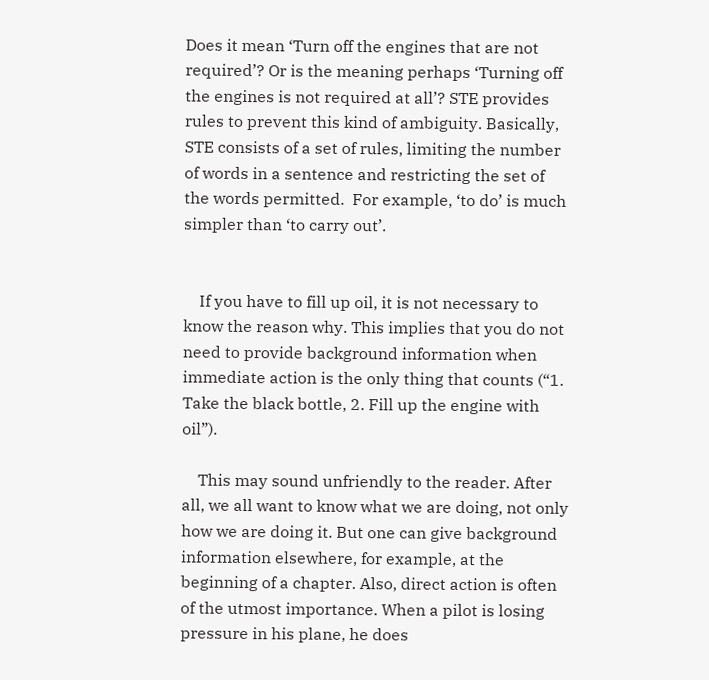Does it mean ‘Turn off the engines that are not required’? Or is the meaning perhaps ‘Turning off the engines is not required at all’? STE provides rules to prevent this kind of ambiguity. Basically, STE consists of a set of rules, limiting the number of words in a sentence and restricting the set of the words permitted.  For example, ‘to do’ is much simpler than ‘to carry out’.


    If you have to fill up oil, it is not necessary to know the reason why. This implies that you do not need to provide background information when immediate action is the only thing that counts (“1. Take the black bottle, 2. Fill up the engine with oil”).

    This may sound unfriendly to the reader. After all, we all want to know what we are doing, not only how we are doing it. But one can give background information elsewhere, for example, at the beginning of a chapter. Also, direct action is often of the utmost importance. When a pilot is losing pressure in his plane, he does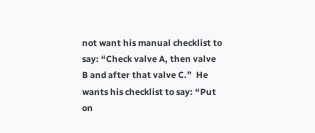not want his manual checklist to say: “Check valve A, then valve B and after that valve C.”  He wants his checklist to say: “Put on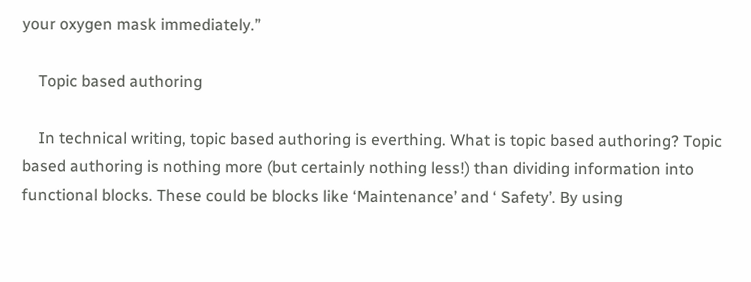your oxygen mask immediately.”

    Topic based authoring

    In technical writing, topic based authoring is everthing. What is topic based authoring? Topic based authoring is nothing more (but certainly nothing less!) than dividing information into functional blocks. These could be blocks like ‘Maintenance’ and ‘ Safety’. By using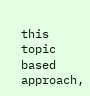this topic based approach,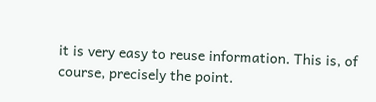it is very easy to reuse information. This is, of course, precisely the point.